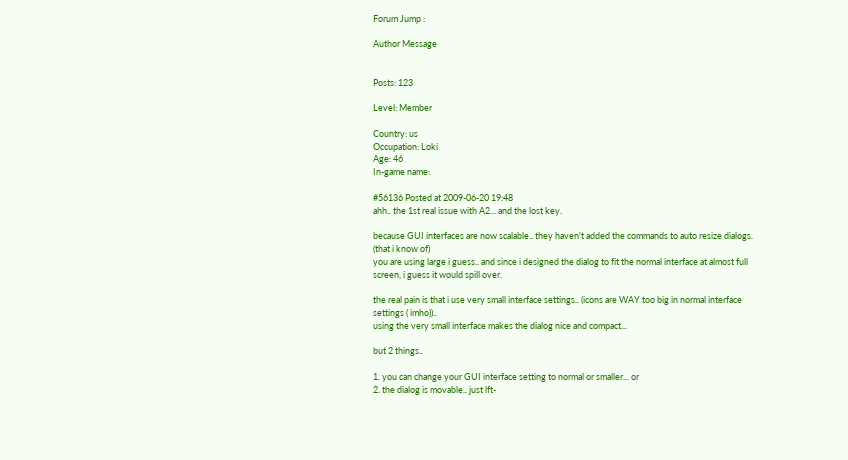Forum Jump :

Author Message


Posts: 123

Level: Member

Country: us
Occupation: Loki
Age: 46
In-game name:

#56136 Posted at 2009-06-20 19:48
ahh.. the 1st real issue with A2... and the lost key.

because GUI interfaces are now scalable.. they haven't added the commands to auto resize dialogs. (that i know of)
you are using large i guess.. and since i designed the dialog to fit the normal interface at almost full screen, i guess it would spill over.

the real pain is that i use very small interface settings.. (icons are WAY too big in normal interface settings ( imho))..
using the very small interface makes the dialog nice and compact...

but 2 things..

1. you can change your GUI interface setting to normal or smaller... or
2. the dialog is movable.. just lft-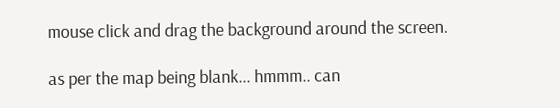mouse click and drag the background around the screen.

as per the map being blank... hmmm.. can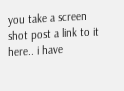you take a screen shot post a link to it here.. i have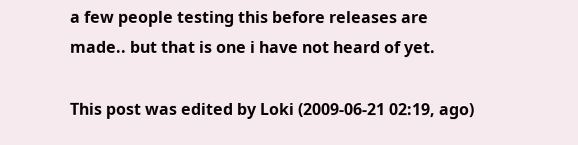a few people testing this before releases are made.. but that is one i have not heard of yet.

This post was edited by Loki (2009-06-21 02:19, ago)